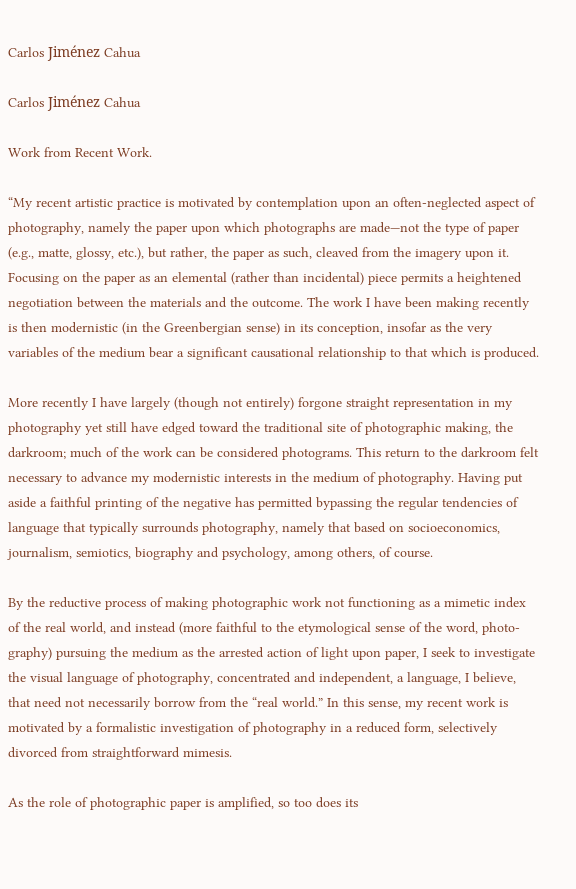Carlos Jiménez Cahua

Carlos Jiménez Cahua

Work from Recent Work.

“My recent artistic practice is motivated by contemplation upon an often-neglected aspect of photography, namely the paper upon which photographs are made—not the type of paper (e.g., matte, glossy, etc.), but rather, the paper as such, cleaved from the imagery upon it. Focusing on the paper as an elemental (rather than incidental) piece permits a heightened negotiation between the materials and the outcome. The work I have been making recently is then modernistic (in the Greenbergian sense) in its conception, insofar as the very variables of the medium bear a significant causational relationship to that which is produced.

More recently I have largely (though not entirely) forgone straight representation in my photography yet still have edged toward the traditional site of photographic making, the darkroom; much of the work can be considered photograms. This return to the darkroom felt necessary to advance my modernistic interests in the medium of photography. Having put aside a faithful printing of the negative has permitted bypassing the regular tendencies of language that typically surrounds photography, namely that based on socioeconomics, journalism, semiotics, biography and psychology, among others, of course.

By the reductive process of making photographic work not functioning as a mimetic index of the real world, and instead (more faithful to the etymological sense of the word, photo-graphy) pursuing the medium as the arrested action of light upon paper, I seek to investigate the visual language of photography, concentrated and independent, a language, I believe, that need not necessarily borrow from the “real world.” In this sense, my recent work is motivated by a formalistic investigation of photography in a reduced form, selectively divorced from straightforward mimesis.

As the role of photographic paper is amplified, so too does its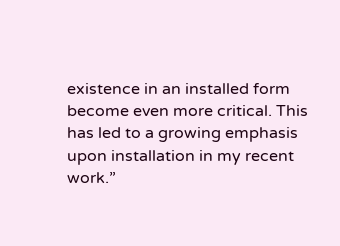existence in an installed form become even more critical. This has led to a growing emphasis upon installation in my recent work.”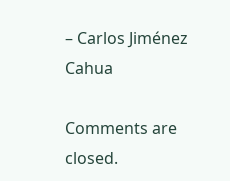– Carlos Jiménez Cahua

Comments are closed.